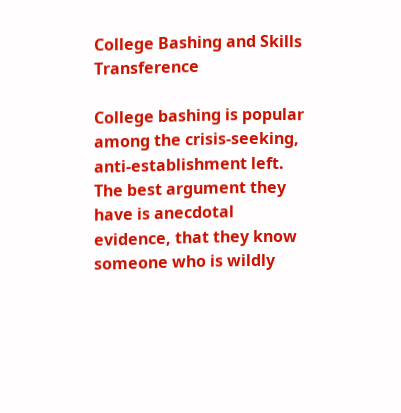College Bashing and Skills Transference

College bashing is popular among the crisis-seeking, anti-establishment left. The best argument they have is anecdotal evidence, that they know someone who is wildly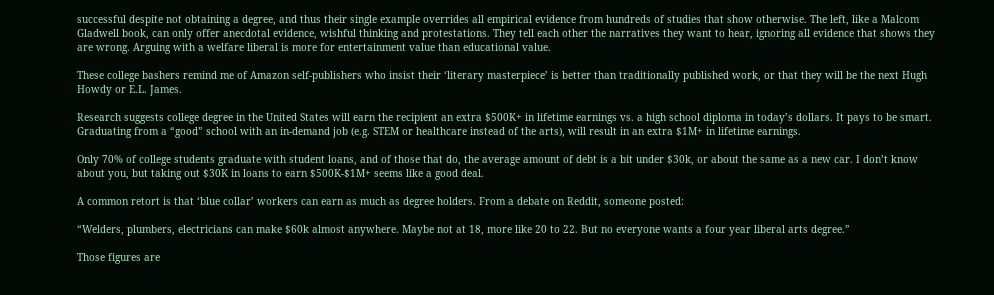successful despite not obtaining a degree, and thus their single example overrides all empirical evidence from hundreds of studies that show otherwise. The left, like a Malcom Gladwell book, can only offer anecdotal evidence, wishful thinking and protestations. They tell each other the narratives they want to hear, ignoring all evidence that shows they are wrong. Arguing with a welfare liberal is more for entertainment value than educational value.

These college bashers remind me of Amazon self-publishers who insist their ‘literary masterpiece’ is better than traditionally published work, or that they will be the next Hugh Howdy or E.L. James.

Research suggests college degree in the United States will earn the recipient an extra $500K+ in lifetime earnings vs. a high school diploma in today’s dollars. It pays to be smart. Graduating from a “good” school with an in-demand job (e.g. STEM or healthcare instead of the arts), will result in an extra $1M+ in lifetime earnings.

Only 70% of college students graduate with student loans, and of those that do, the average amount of debt is a bit under $30k, or about the same as a new car. I don’t know about you, but taking out $30K in loans to earn $500K-$1M+ seems like a good deal.

A common retort is that ‘blue collar’ workers can earn as much as degree holders. From a debate on Reddit, someone posted:

“Welders, plumbers, electricians can make $60k almost anywhere. Maybe not at 18, more like 20 to 22. But no everyone wants a four year liberal arts degree.”

Those figures are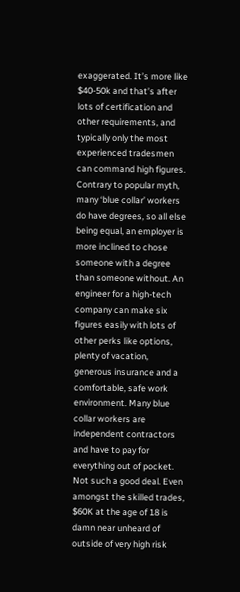exaggerated. It’s more like $40-50k and that’s after lots of certification and other requirements, and typically only the most experienced tradesmen can command high figures. Contrary to popular myth, many ‘blue collar’ workers do have degrees, so all else being equal, an employer is more inclined to chose someone with a degree than someone without. An engineer for a high-tech company can make six figures easily with lots of other perks like options, plenty of vacation, generous insurance and a comfortable, safe work environment. Many blue collar workers are independent contractors and have to pay for everything out of pocket. Not such a good deal. Even amongst the skilled trades, $60K at the age of 18 is damn near unheard of outside of very high risk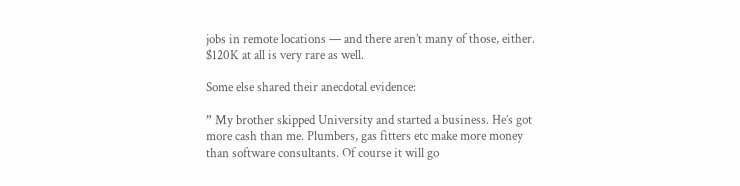jobs in remote locations — and there aren’t many of those, either. $120K at all is very rare as well.

Some else shared their anecdotal evidence:

” My brother skipped University and started a business. He’s got more cash than me. Plumbers, gas fitters etc make more money than software consultants. Of course it will go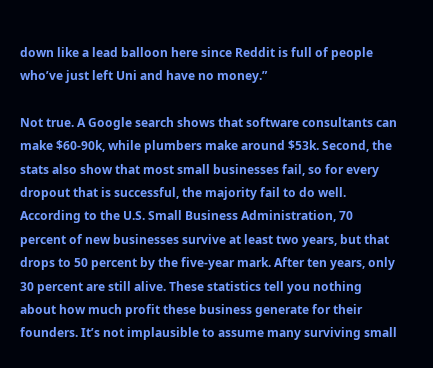down like a lead balloon here since Reddit is full of people who’ve just left Uni and have no money.”

Not true. A Google search shows that software consultants can make $60-90k, while plumbers make around $53k. Second, the stats also show that most small businesses fail, so for every dropout that is successful, the majority fail to do well. According to the U.S. Small Business Administration, 70 percent of new businesses survive at least two years, but that drops to 50 percent by the five-year mark. After ten years, only 30 percent are still alive. These statistics tell you nothing about how much profit these business generate for their founders. It’s not implausible to assume many surviving small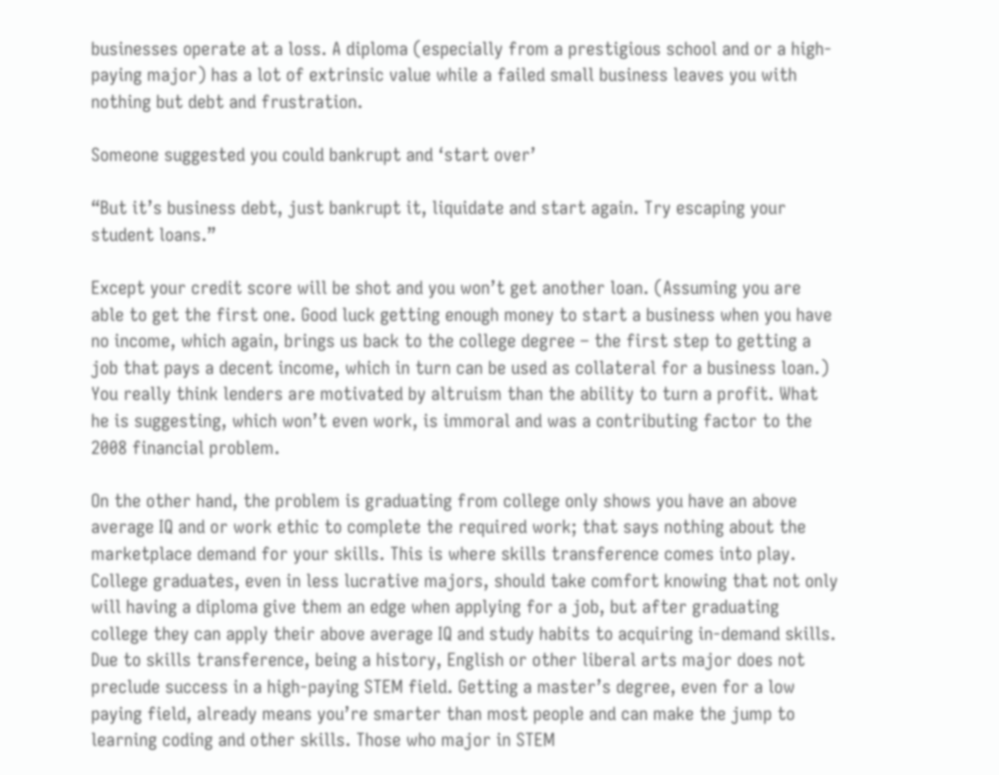businesses operate at a loss. A diploma (especially from a prestigious school and or a high-paying major) has a lot of extrinsic value while a failed small business leaves you with nothing but debt and frustration.

Someone suggested you could bankrupt and ‘start over’

“But it’s business debt, just bankrupt it, liquidate and start again. Try escaping your student loans.”

Except your credit score will be shot and you won’t get another loan. (Assuming you are able to get the first one. Good luck getting enough money to start a business when you have no income, which again, brings us back to the college degree – the first step to getting a job that pays a decent income, which in turn can be used as collateral for a business loan.) You really think lenders are motivated by altruism than the ability to turn a profit. What he is suggesting, which won’t even work, is immoral and was a contributing factor to the 2008 financial problem.

On the other hand, the problem is graduating from college only shows you have an above average IQ and or work ethic to complete the required work; that says nothing about the marketplace demand for your skills. This is where skills transference comes into play. College graduates, even in less lucrative majors, should take comfort knowing that not only will having a diploma give them an edge when applying for a job, but after graduating college they can apply their above average IQ and study habits to acquiring in-demand skills. Due to skills transference, being a history, English or other liberal arts major does not preclude success in a high-paying STEM field. Getting a master’s degree, even for a low paying field, already means you’re smarter than most people and can make the jump to learning coding and other skills. Those who major in STEM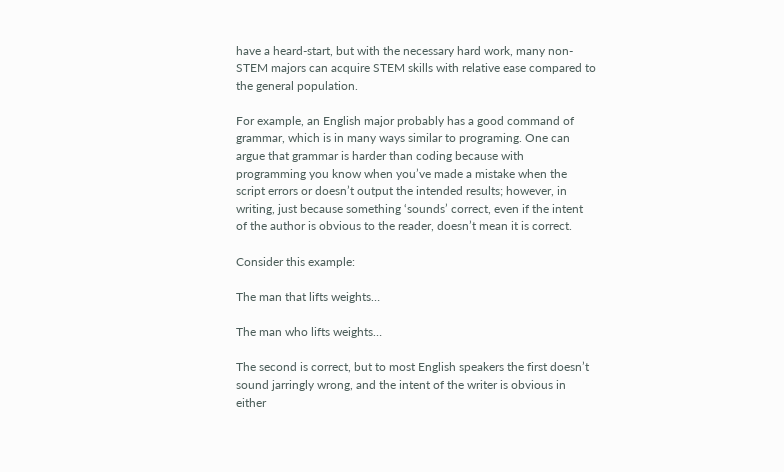have a heard-start, but with the necessary hard work, many non-STEM majors can acquire STEM skills with relative ease compared to the general population.

For example, an English major probably has a good command of grammar, which is in many ways similar to programing. One can argue that grammar is harder than coding because with programming you know when you’ve made a mistake when the script errors or doesn’t output the intended results; however, in writing, just because something ‘sounds’ correct, even if the intent of the author is obvious to the reader, doesn’t mean it is correct.

Consider this example:

The man that lifts weights…

The man who lifts weights…

The second is correct, but to most English speakers the first doesn’t sound jarringly wrong, and the intent of the writer is obvious in either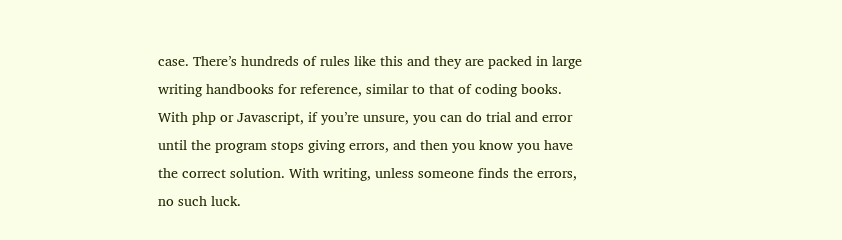case. There’s hundreds of rules like this and they are packed in large writing handbooks for reference, similar to that of coding books. With php or Javascript, if you’re unsure, you can do trial and error until the program stops giving errors, and then you know you have the correct solution. With writing, unless someone finds the errors, no such luck.